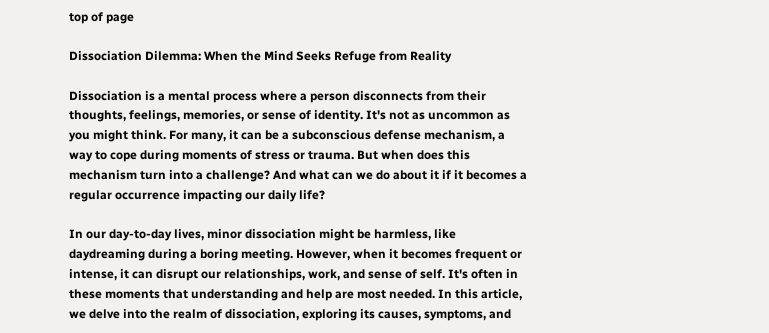top of page

Dissociation Dilemma: When the Mind Seeks Refuge from Reality

Dissociation is a mental process where a person disconnects from their thoughts, feelings, memories, or sense of identity. It's not as uncommon as you might think. For many, it can be a subconscious defense mechanism, a way to cope during moments of stress or trauma. But when does this mechanism turn into a challenge? And what can we do about it if it becomes a regular occurrence impacting our daily life?

In our day-to-day lives, minor dissociation might be harmless, like daydreaming during a boring meeting. However, when it becomes frequent or intense, it can disrupt our relationships, work, and sense of self. It's often in these moments that understanding and help are most needed. In this article, we delve into the realm of dissociation, exploring its causes, symptoms, and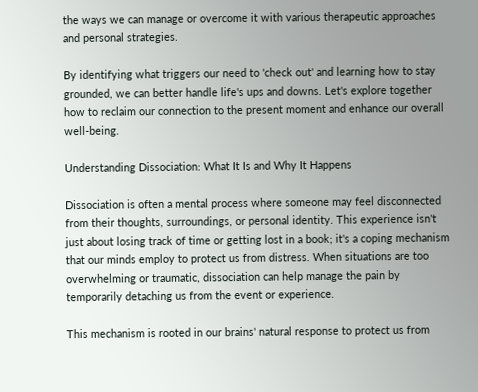the ways we can manage or overcome it with various therapeutic approaches and personal strategies.

By identifying what triggers our need to 'check out' and learning how to stay grounded, we can better handle life's ups and downs. Let's explore together how to reclaim our connection to the present moment and enhance our overall well-being.

Understanding Dissociation: What It Is and Why It Happens

Dissociation is often a mental process where someone may feel disconnected from their thoughts, surroundings, or personal identity. This experience isn't just about losing track of time or getting lost in a book; it's a coping mechanism that our minds employ to protect us from distress. When situations are too overwhelming or traumatic, dissociation can help manage the pain by temporarily detaching us from the event or experience.

This mechanism is rooted in our brains' natural response to protect us from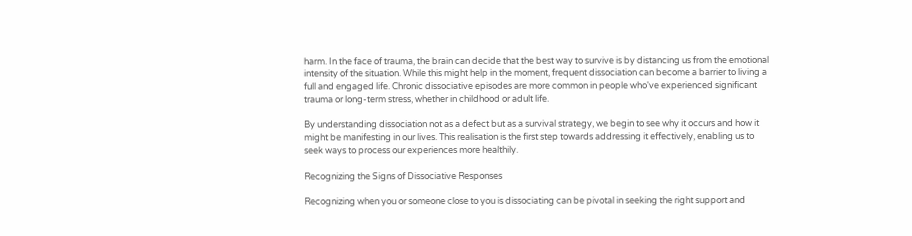harm. In the face of trauma, the brain can decide that the best way to survive is by distancing us from the emotional intensity of the situation. While this might help in the moment, frequent dissociation can become a barrier to living a full and engaged life. Chronic dissociative episodes are more common in people who've experienced significant trauma or long-term stress, whether in childhood or adult life.

By understanding dissociation not as a defect but as a survival strategy, we begin to see why it occurs and how it might be manifesting in our lives. This realisation is the first step towards addressing it effectively, enabling us to seek ways to process our experiences more healthily.

Recognizing the Signs of Dissociative Responses

Recognizing when you or someone close to you is dissociating can be pivotal in seeking the right support and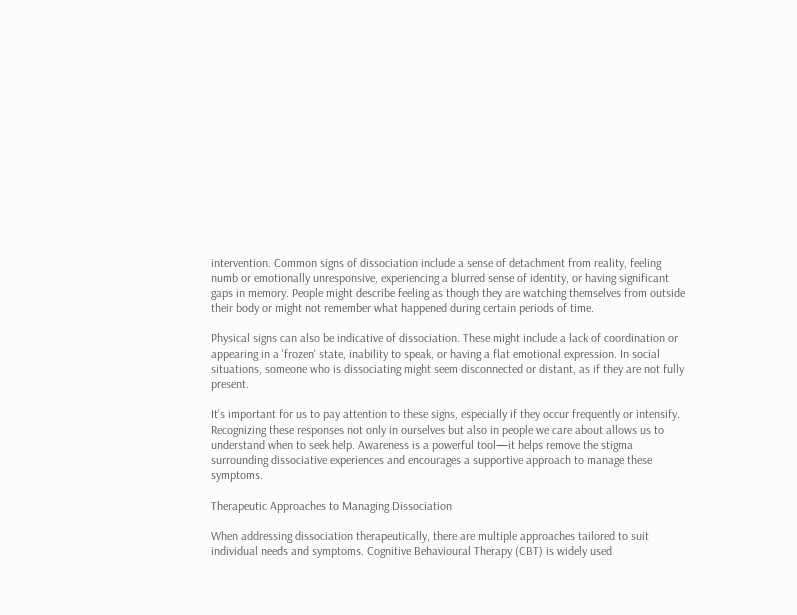intervention. Common signs of dissociation include a sense of detachment from reality, feeling numb or emotionally unresponsive, experiencing a blurred sense of identity, or having significant gaps in memory. People might describe feeling as though they are watching themselves from outside their body or might not remember what happened during certain periods of time.

Physical signs can also be indicative of dissociation. These might include a lack of coordination or appearing in a 'frozen' state, inability to speak, or having a flat emotional expression. In social situations, someone who is dissociating might seem disconnected or distant, as if they are not fully present.

It’s important for us to pay attention to these signs, especially if they occur frequently or intensify. Recognizing these responses not only in ourselves but also in people we care about allows us to understand when to seek help. Awareness is a powerful tool—it helps remove the stigma surrounding dissociative experiences and encourages a supportive approach to manage these symptoms.

Therapeutic Approaches to Managing Dissociation

When addressing dissociation therapeutically, there are multiple approaches tailored to suit individual needs and symptoms. Cognitive Behavioural Therapy (CBT) is widely used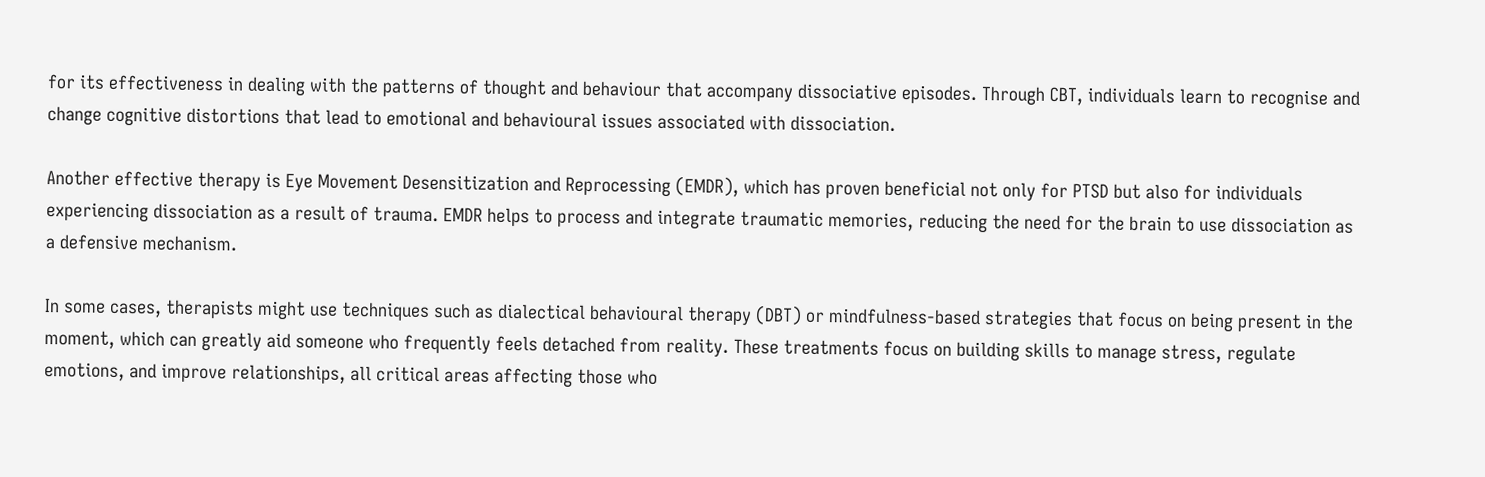for its effectiveness in dealing with the patterns of thought and behaviour that accompany dissociative episodes. Through CBT, individuals learn to recognise and change cognitive distortions that lead to emotional and behavioural issues associated with dissociation.

Another effective therapy is Eye Movement Desensitization and Reprocessing (EMDR), which has proven beneficial not only for PTSD but also for individuals experiencing dissociation as a result of trauma. EMDR helps to process and integrate traumatic memories, reducing the need for the brain to use dissociation as a defensive mechanism.

In some cases, therapists might use techniques such as dialectical behavioural therapy (DBT) or mindfulness-based strategies that focus on being present in the moment, which can greatly aid someone who frequently feels detached from reality. These treatments focus on building skills to manage stress, regulate emotions, and improve relationships, all critical areas affecting those who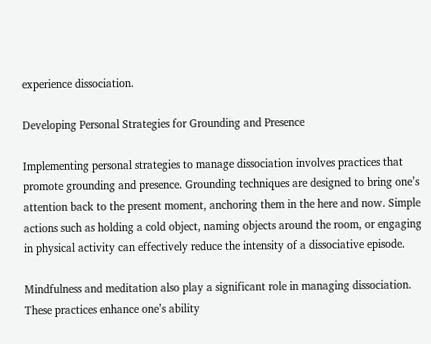experience dissociation.

Developing Personal Strategies for Grounding and Presence

Implementing personal strategies to manage dissociation involves practices that promote grounding and presence. Grounding techniques are designed to bring one’s attention back to the present moment, anchoring them in the here and now. Simple actions such as holding a cold object, naming objects around the room, or engaging in physical activity can effectively reduce the intensity of a dissociative episode.

Mindfulness and meditation also play a significant role in managing dissociation. These practices enhance one’s ability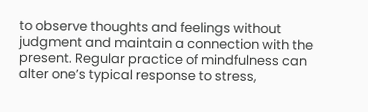to observe thoughts and feelings without judgment and maintain a connection with the present. Regular practice of mindfulness can alter one’s typical response to stress,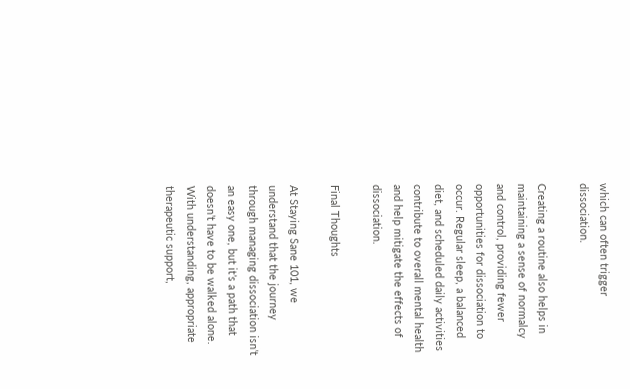which can often trigger dissociation.

Creating a routine also helps in maintaining a sense of normalcy and control, providing fewer opportunities for dissociation to occur. Regular sleep, a balanced diet, and scheduled daily activities contribute to overall mental health and help mitigate the effects of dissociation.

Final Thoughts

At Staying Sane 101, we understand that the journey through managing dissociation isn’t an easy one, but it’s a path that doesn’t have to be walked alone. With understanding, appropriate therapeutic support,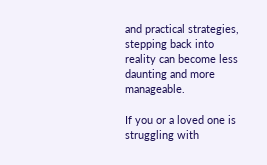and practical strategies, stepping back into reality can become less daunting and more manageable.

If you or a loved one is struggling with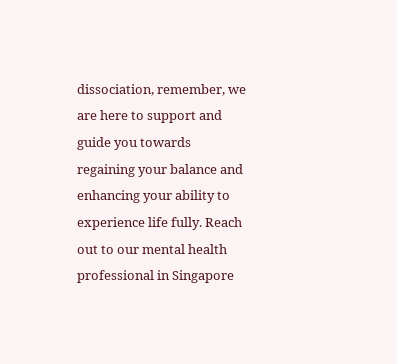dissociation, remember, we are here to support and guide you towards regaining your balance and enhancing your ability to experience life fully. Reach out to our mental health professional in Singapore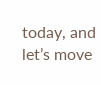today, and let’s move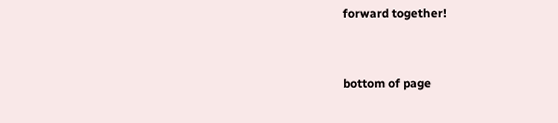forward together!



bottom of page